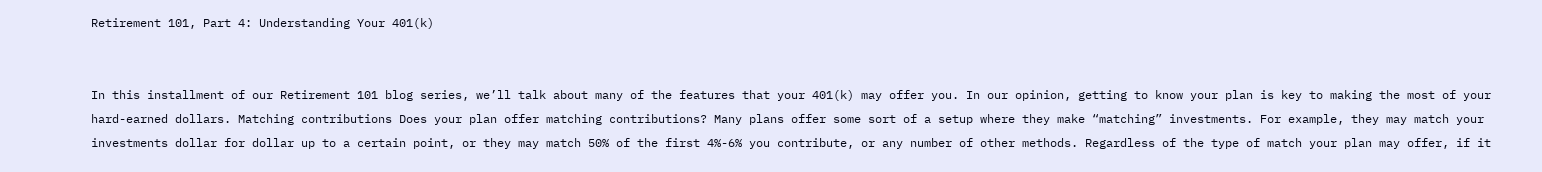Retirement 101, Part 4: Understanding Your 401(k)


In this installment of our Retirement 101 blog series, we’ll talk about many of the features that your 401(k) may offer you. In our opinion, getting to know your plan is key to making the most of your hard-earned dollars. Matching contributions Does your plan offer matching contributions? Many plans offer some sort of a setup where they make “matching” investments. For example, they may match your investments dollar for dollar up to a certain point, or they may match 50% of the first 4%-6% you contribute, or any number of other methods. Regardless of the type of match your plan may offer, if it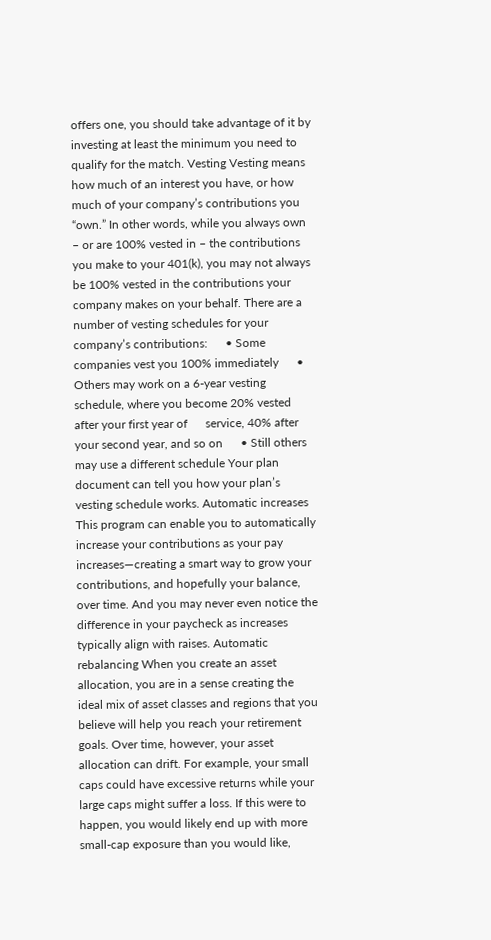offers one, you should take advantage of it by investing at least the minimum you need to qualify for the match. Vesting Vesting means how much of an interest you have, or how much of your company’s contributions you “own.” In other words, while you always own – or are 100% vested in – the contributions you make to your 401(k), you may not always be 100% vested in the contributions your company makes on your behalf. There are a number of vesting schedules for your company’s contributions:      • Some companies vest you 100% immediately      • Others may work on a 6-year vesting schedule, where you become 20% vested after your first year of      service, 40% after your second year, and so on      • Still others may use a different schedule Your plan document can tell you how your plan’s vesting schedule works. Automatic increases This program can enable you to automatically increase your contributions as your pay increases—creating a smart way to grow your contributions, and hopefully your balance, over time. And you may never even notice the difference in your paycheck as increases typically align with raises. Automatic rebalancing When you create an asset allocation, you are in a sense creating the ideal mix of asset classes and regions that you believe will help you reach your retirement goals. Over time, however, your asset allocation can drift. For example, your small caps could have excessive returns while your large caps might suffer a loss. If this were to happen, you would likely end up with more small-cap exposure than you would like,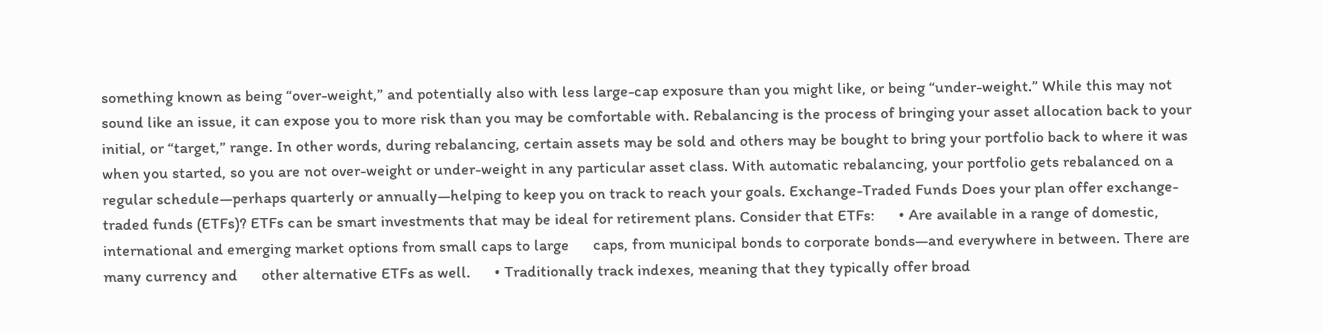something known as being “over-weight,” and potentially also with less large-cap exposure than you might like, or being “under-weight.” While this may not sound like an issue, it can expose you to more risk than you may be comfortable with. Rebalancing is the process of bringing your asset allocation back to your initial, or “target,” range. In other words, during rebalancing, certain assets may be sold and others may be bought to bring your portfolio back to where it was when you started, so you are not over-weight or under-weight in any particular asset class. With automatic rebalancing, your portfolio gets rebalanced on a regular schedule—perhaps quarterly or annually—helping to keep you on track to reach your goals. Exchange-Traded Funds Does your plan offer exchange-traded funds (ETFs)? ETFs can be smart investments that may be ideal for retirement plans. Consider that ETFs:      • Are available in a range of domestic, international and emerging market options from small caps to large      caps, from municipal bonds to corporate bonds—and everywhere in between. There are many currency and      other alternative ETFs as well.      • Traditionally track indexes, meaning that they typically offer broad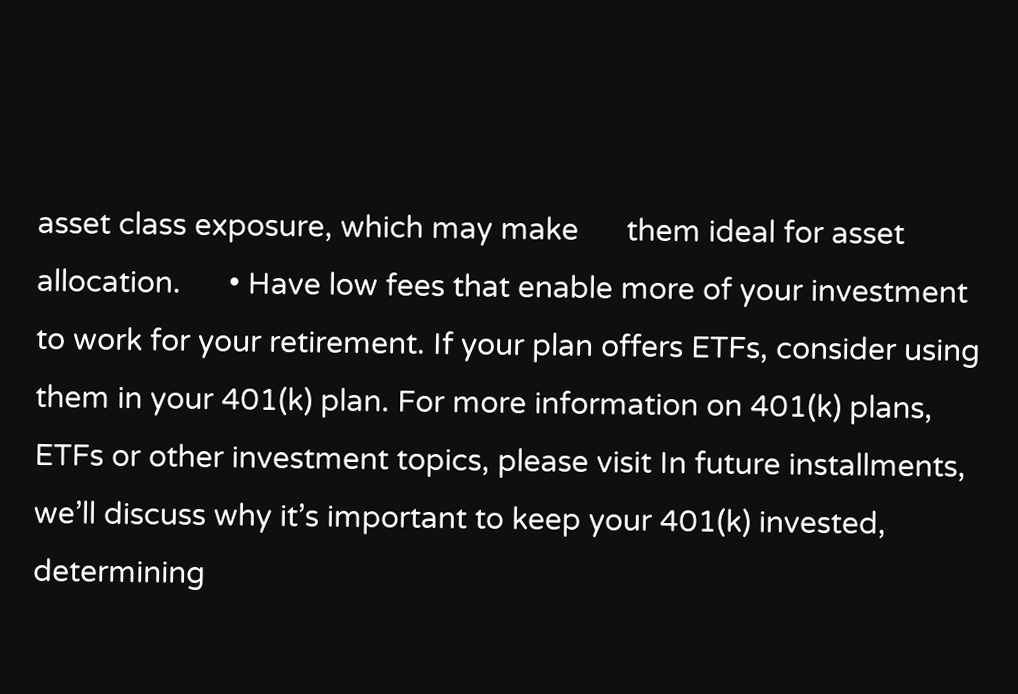asset class exposure, which may make      them ideal for asset allocation.      • Have low fees that enable more of your investment to work for your retirement. If your plan offers ETFs, consider using them in your 401(k) plan. For more information on 401(k) plans, ETFs or other investment topics, please visit In future installments, we’ll discuss why it’s important to keep your 401(k) invested, determining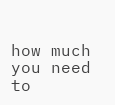how much you need to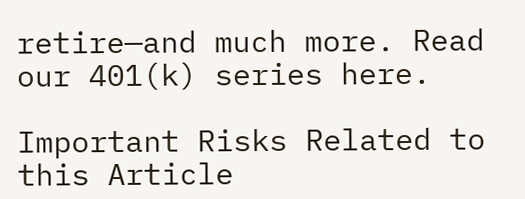retire—and much more. Read our 401(k) series here.

Important Risks Related to this Article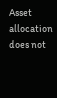Asset allocation does not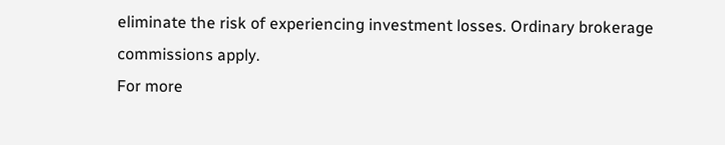eliminate the risk of experiencing investment losses. Ordinary brokerage commissions apply.
For more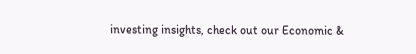investing insights, check out our Economic &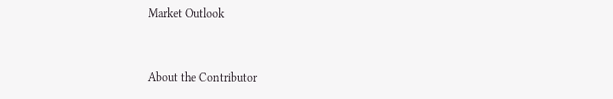Market Outlook


About the Contributor